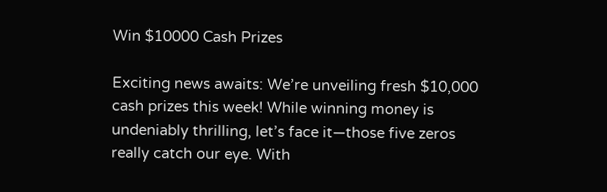Win $10000 Cash Prizes

Exciting news awaits: We’re unveiling fresh $10,000 cash prizes this week! While winning money is undeniably thrilling, let’s face it—those five zeros really catch our eye. With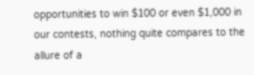opportunities to win $100 or even $1,000 in our contests, nothing quite compares to the allure of a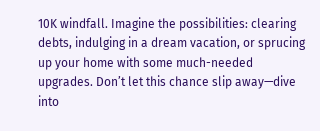10K windfall. Imagine the possibilities: clearing debts, indulging in a dream vacation, or sprucing up your home with some much-needed upgrades. Don’t let this chance slip away—dive into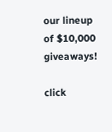our lineup of $10,000 giveaways!

click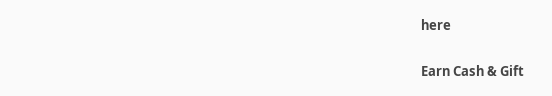here


Earn Cash & Gift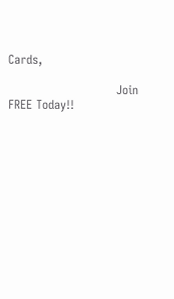Cards,

                           Join FREE Today!!